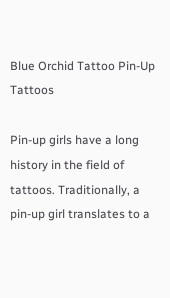Blue Orchid Tattoo Pin-Up Tattoos

Pin-up girls have a long history in the field of tattoos. Traditionally, a pin-up girl translates to a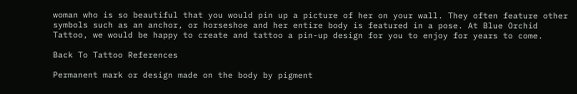woman who is so beautiful that you would pin up a picture of her on your wall. They often feature other symbols such as an anchor, or horseshoe and her entire body is featured in a pose. At Blue Orchid Tattoo, we would be happy to create and tattoo a pin-up design for you to enjoy for years to come.

Back To Tattoo References

Permanent mark or design made on the body by pigment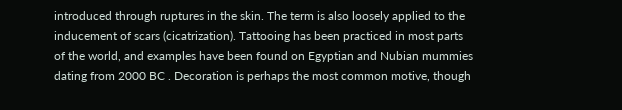introduced through ruptures in the skin. The term is also loosely applied to the inducement of scars (cicatrization). Tattooing has been practiced in most parts of the world, and examples have been found on Egyptian and Nubian mummies dating from 2000 BC . Decoration is perhaps the most common motive, though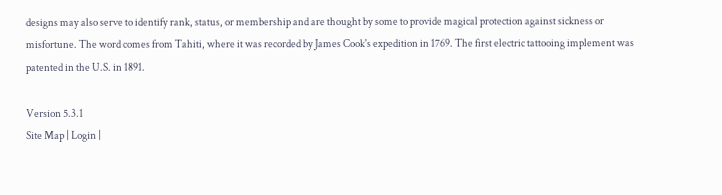designs may also serve to identify rank, status, or membership and are thought by some to provide magical protection against sickness or misfortune. The word comes from Tahiti, where it was recorded by James Cook's expedition in 1769. The first electric tattooing implement was patented in the U.S. in 1891.

Version 5.3.1
Site Map | Login |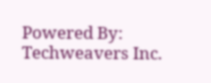Powered By: Techweavers Inc.